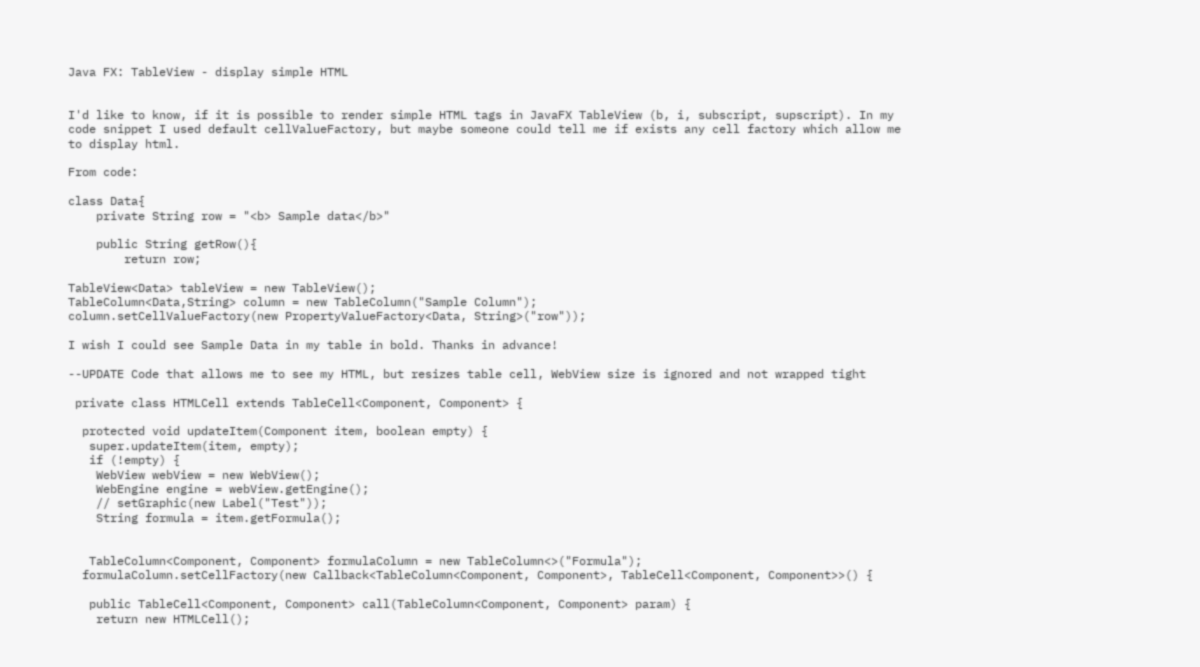Java FX: TableView - display simple HTML


I'd like to know, if it is possible to render simple HTML tags in JavaFX TableView (b, i, subscript, supscript). In my code snippet I used default cellValueFactory, but maybe someone could tell me if exists any cell factory which allow me to display html.

From code:

class Data{
    private String row = "<b> Sample data</b>"

    public String getRow(){
        return row;

TableView<Data> tableView = new TableView();
TableColumn<Data,String> column = new TableColumn("Sample Column");
column.setCellValueFactory(new PropertyValueFactory<Data, String>("row"));

I wish I could see Sample Data in my table in bold. Thanks in advance!

--UPDATE Code that allows me to see my HTML, but resizes table cell, WebView size is ignored and not wrapped tight

 private class HTMLCell extends TableCell<Component, Component> {

  protected void updateItem(Component item, boolean empty) {
   super.updateItem(item, empty);
   if (!empty) {
    WebView webView = new WebView();
    WebEngine engine = webView.getEngine();
    // setGraphic(new Label("Test"));
    String formula = item.getFormula();


   TableColumn<Component, Component> formulaColumn = new TableColumn<>("Formula");
  formulaColumn.setCellFactory(new Callback<TableColumn<Component, Component>, TableCell<Component, Component>>() {

   public TableCell<Component, Component> call(TableColumn<Component, Component> param) {
    return new HTMLCell();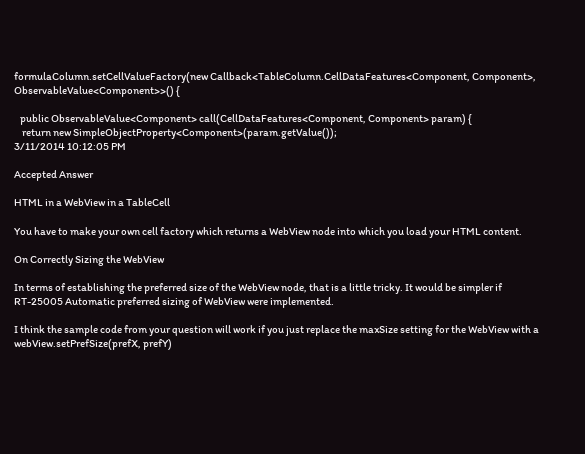formulaColumn.setCellValueFactory(new Callback<TableColumn.CellDataFeatures<Component, Component>, ObservableValue<Component>>() {

   public ObservableValue<Component> call(CellDataFeatures<Component, Component> param) {
    return new SimpleObjectProperty<Component>(param.getValue());
3/11/2014 10:12:05 PM

Accepted Answer

HTML in a WebView in a TableCell

You have to make your own cell factory which returns a WebView node into which you load your HTML content.

On Correctly Sizing the WebView

In terms of establishing the preferred size of the WebView node, that is a little tricky. It would be simpler if RT-25005 Automatic preferred sizing of WebView were implemented.

I think the sample code from your question will work if you just replace the maxSize setting for the WebView with a webView.setPrefSize(prefX, prefY)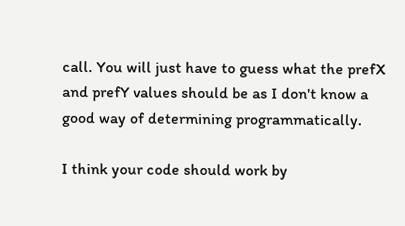call. You will just have to guess what the prefX and prefY values should be as I don't know a good way of determining programmatically.

I think your code should work by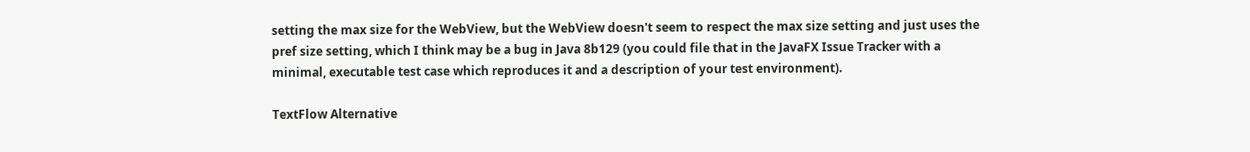setting the max size for the WebView, but the WebView doesn't seem to respect the max size setting and just uses the pref size setting, which I think may be a bug in Java 8b129 (you could file that in the JavaFX Issue Tracker with a minimal, executable test case which reproduces it and a description of your test environment).

TextFlow Alternative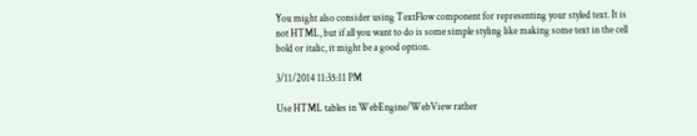You might also consider using TextFlow component for representing your styled text. It is not HTML, but if all you want to do is some simple styling like making some text in the cell bold or italic, it might be a good option.

3/11/2014 11:35:11 PM

Use HTML tables in WebEngine/WebView rather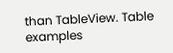than TableView. Table examples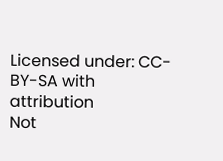Licensed under: CC-BY-SA with attribution
Not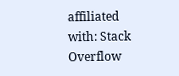affiliated with: Stack Overflow